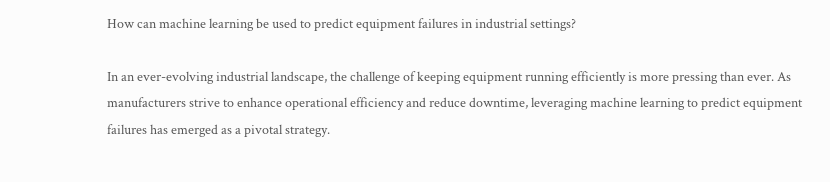How can machine learning be used to predict equipment failures in industrial settings?

In an ever-evolving industrial landscape, the challenge of keeping equipment running efficiently is more pressing than ever. As manufacturers strive to enhance operational efficiency and reduce downtime, leveraging machine learning to predict equipment failures has emerged as a pivotal strategy.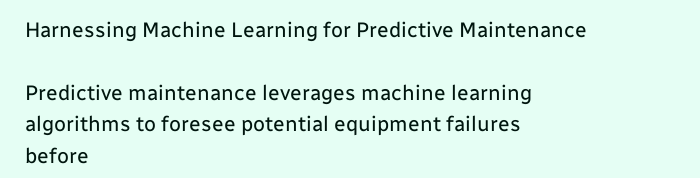Harnessing Machine Learning for Predictive Maintenance

Predictive maintenance leverages machine learning algorithms to foresee potential equipment failures before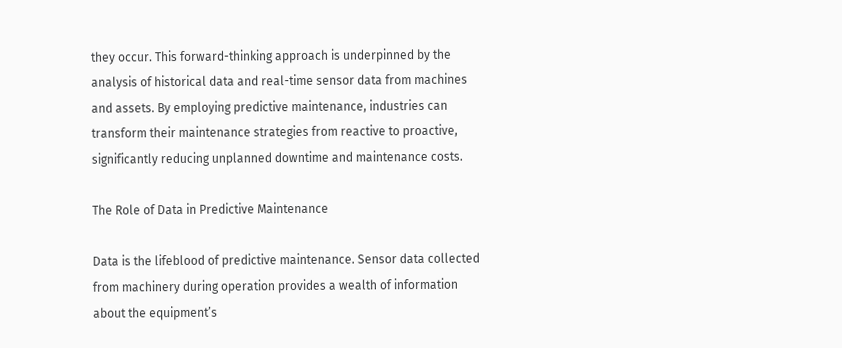they occur. This forward-thinking approach is underpinned by the analysis of historical data and real-time sensor data from machines and assets. By employing predictive maintenance, industries can transform their maintenance strategies from reactive to proactive, significantly reducing unplanned downtime and maintenance costs.

The Role of Data in Predictive Maintenance

Data is the lifeblood of predictive maintenance. Sensor data collected from machinery during operation provides a wealth of information about the equipment’s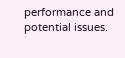performance and potential issues.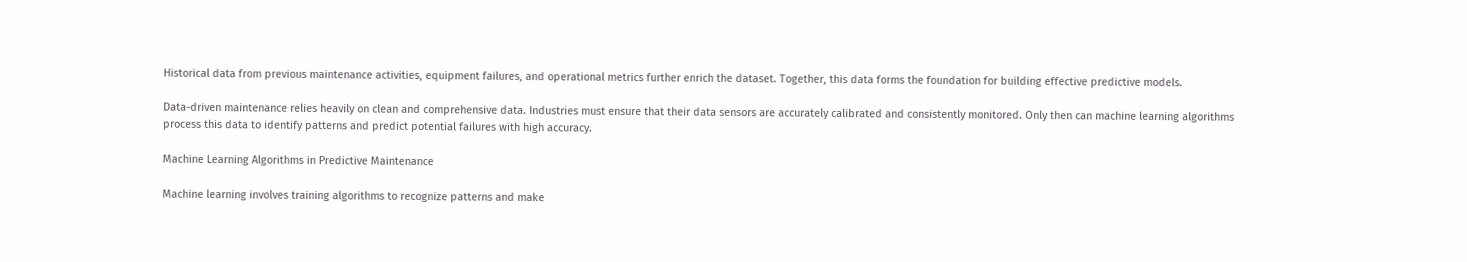Historical data from previous maintenance activities, equipment failures, and operational metrics further enrich the dataset. Together, this data forms the foundation for building effective predictive models.

Data-driven maintenance relies heavily on clean and comprehensive data. Industries must ensure that their data sensors are accurately calibrated and consistently monitored. Only then can machine learning algorithms process this data to identify patterns and predict potential failures with high accuracy.

Machine Learning Algorithms in Predictive Maintenance

Machine learning involves training algorithms to recognize patterns and make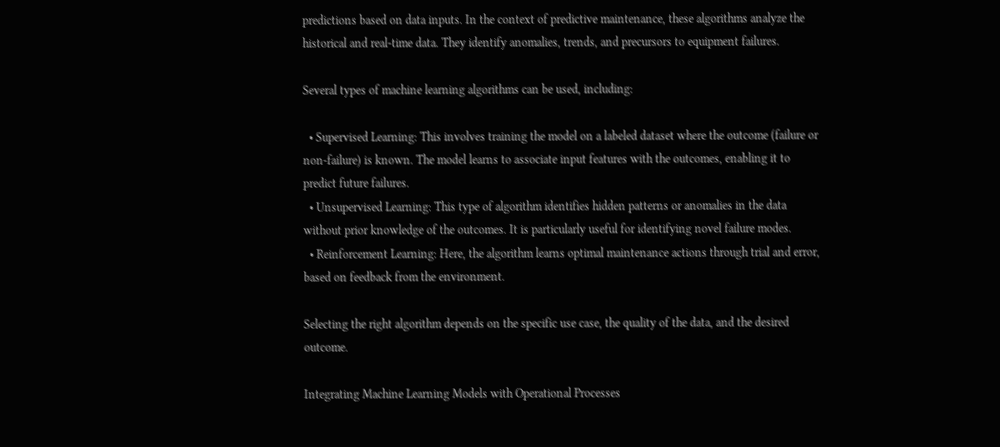predictions based on data inputs. In the context of predictive maintenance, these algorithms analyze the historical and real-time data. They identify anomalies, trends, and precursors to equipment failures.

Several types of machine learning algorithms can be used, including:

  • Supervised Learning: This involves training the model on a labeled dataset where the outcome (failure or non-failure) is known. The model learns to associate input features with the outcomes, enabling it to predict future failures.
  • Unsupervised Learning: This type of algorithm identifies hidden patterns or anomalies in the data without prior knowledge of the outcomes. It is particularly useful for identifying novel failure modes.
  • Reinforcement Learning: Here, the algorithm learns optimal maintenance actions through trial and error, based on feedback from the environment.

Selecting the right algorithm depends on the specific use case, the quality of the data, and the desired outcome.

Integrating Machine Learning Models with Operational Processes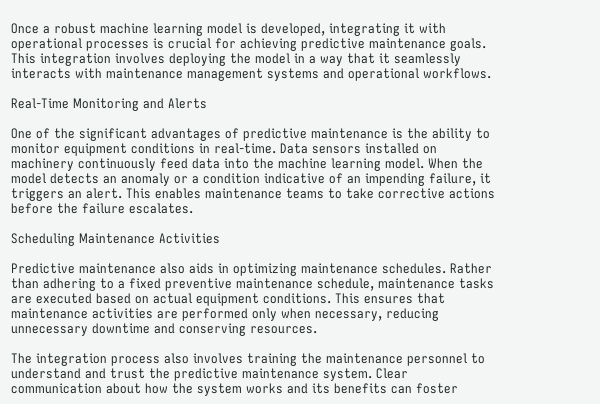Once a robust machine learning model is developed, integrating it with operational processes is crucial for achieving predictive maintenance goals. This integration involves deploying the model in a way that it seamlessly interacts with maintenance management systems and operational workflows.

Real-Time Monitoring and Alerts

One of the significant advantages of predictive maintenance is the ability to monitor equipment conditions in real-time. Data sensors installed on machinery continuously feed data into the machine learning model. When the model detects an anomaly or a condition indicative of an impending failure, it triggers an alert. This enables maintenance teams to take corrective actions before the failure escalates.

Scheduling Maintenance Activities

Predictive maintenance also aids in optimizing maintenance schedules. Rather than adhering to a fixed preventive maintenance schedule, maintenance tasks are executed based on actual equipment conditions. This ensures that maintenance activities are performed only when necessary, reducing unnecessary downtime and conserving resources.

The integration process also involves training the maintenance personnel to understand and trust the predictive maintenance system. Clear communication about how the system works and its benefits can foster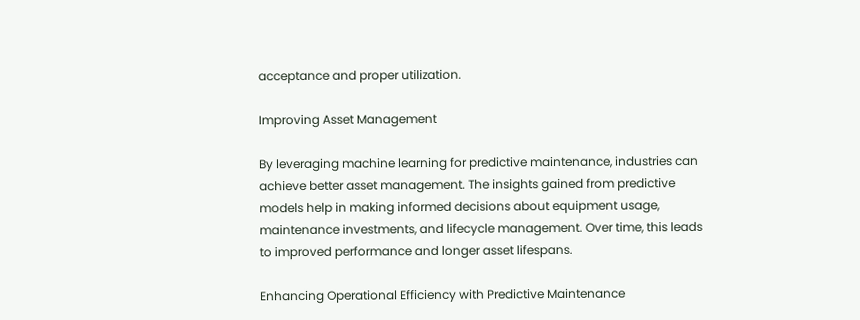acceptance and proper utilization.

Improving Asset Management

By leveraging machine learning for predictive maintenance, industries can achieve better asset management. The insights gained from predictive models help in making informed decisions about equipment usage, maintenance investments, and lifecycle management. Over time, this leads to improved performance and longer asset lifespans.

Enhancing Operational Efficiency with Predictive Maintenance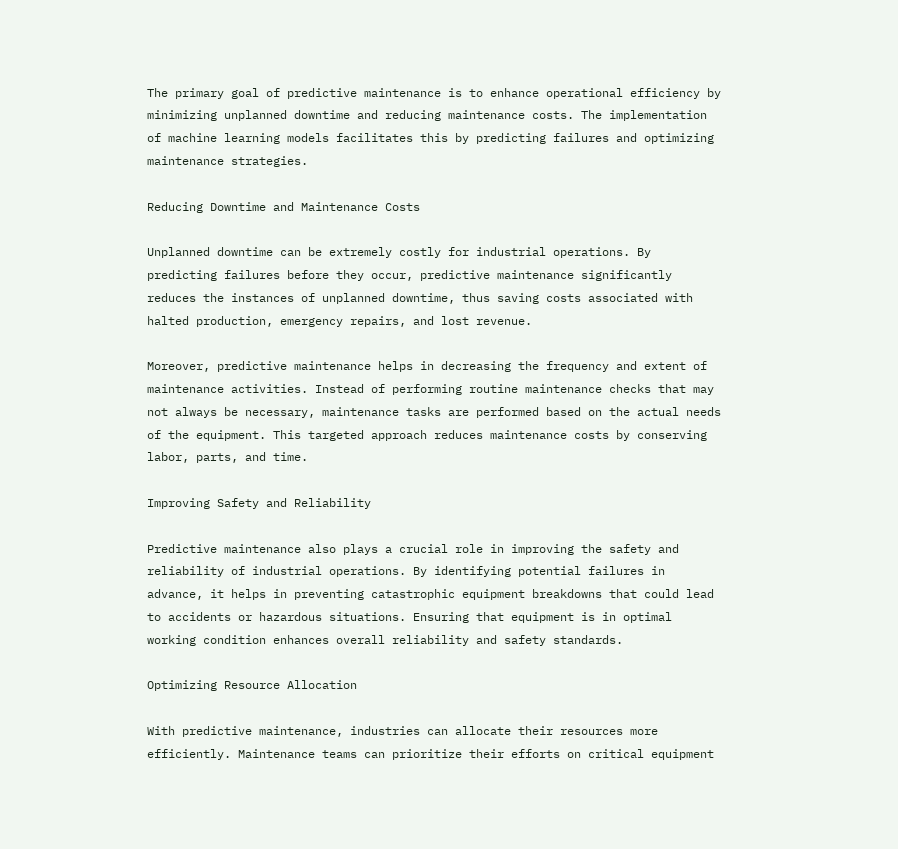The primary goal of predictive maintenance is to enhance operational efficiency by minimizing unplanned downtime and reducing maintenance costs. The implementation of machine learning models facilitates this by predicting failures and optimizing maintenance strategies.

Reducing Downtime and Maintenance Costs

Unplanned downtime can be extremely costly for industrial operations. By predicting failures before they occur, predictive maintenance significantly reduces the instances of unplanned downtime, thus saving costs associated with halted production, emergency repairs, and lost revenue.

Moreover, predictive maintenance helps in decreasing the frequency and extent of maintenance activities. Instead of performing routine maintenance checks that may not always be necessary, maintenance tasks are performed based on the actual needs of the equipment. This targeted approach reduces maintenance costs by conserving labor, parts, and time.

Improving Safety and Reliability

Predictive maintenance also plays a crucial role in improving the safety and reliability of industrial operations. By identifying potential failures in advance, it helps in preventing catastrophic equipment breakdowns that could lead to accidents or hazardous situations. Ensuring that equipment is in optimal working condition enhances overall reliability and safety standards.

Optimizing Resource Allocation

With predictive maintenance, industries can allocate their resources more efficiently. Maintenance teams can prioritize their efforts on critical equipment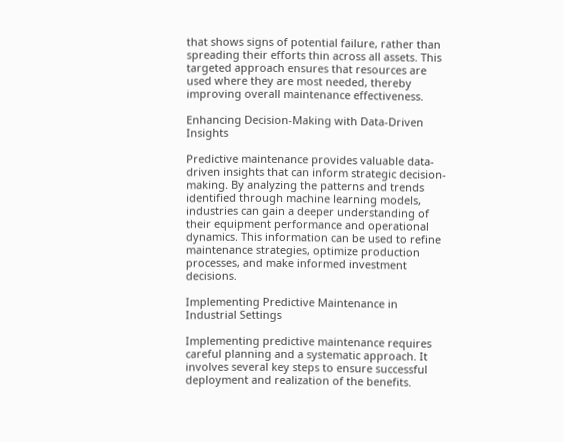that shows signs of potential failure, rather than spreading their efforts thin across all assets. This targeted approach ensures that resources are used where they are most needed, thereby improving overall maintenance effectiveness.

Enhancing Decision-Making with Data-Driven Insights

Predictive maintenance provides valuable data-driven insights that can inform strategic decision-making. By analyzing the patterns and trends identified through machine learning models, industries can gain a deeper understanding of their equipment performance and operational dynamics. This information can be used to refine maintenance strategies, optimize production processes, and make informed investment decisions.

Implementing Predictive Maintenance in Industrial Settings

Implementing predictive maintenance requires careful planning and a systematic approach. It involves several key steps to ensure successful deployment and realization of the benefits.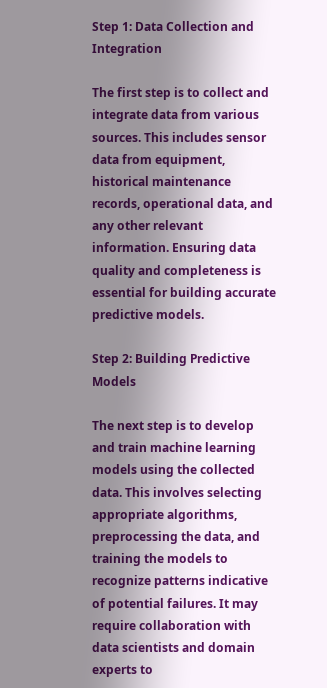Step 1: Data Collection and Integration

The first step is to collect and integrate data from various sources. This includes sensor data from equipment, historical maintenance records, operational data, and any other relevant information. Ensuring data quality and completeness is essential for building accurate predictive models.

Step 2: Building Predictive Models

The next step is to develop and train machine learning models using the collected data. This involves selecting appropriate algorithms, preprocessing the data, and training the models to recognize patterns indicative of potential failures. It may require collaboration with data scientists and domain experts to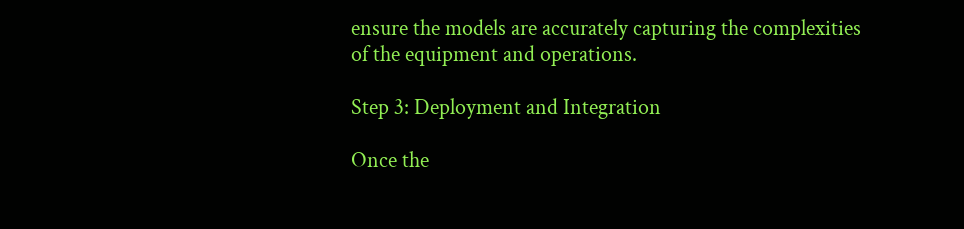ensure the models are accurately capturing the complexities of the equipment and operations.

Step 3: Deployment and Integration

Once the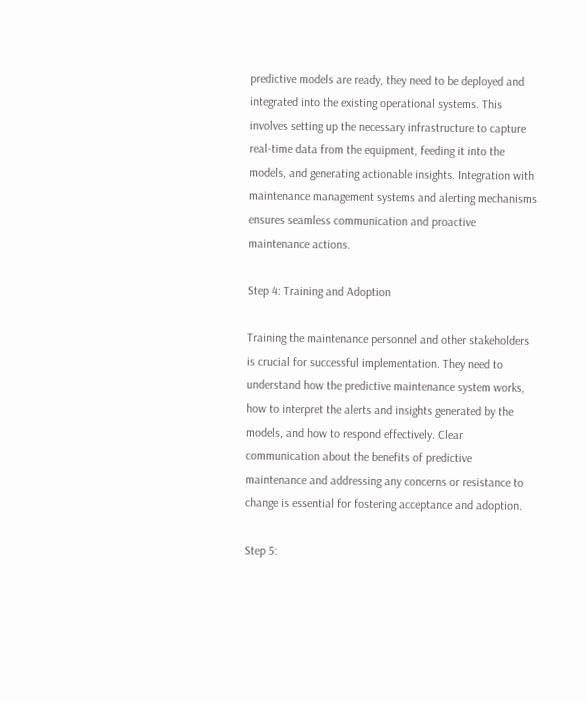predictive models are ready, they need to be deployed and integrated into the existing operational systems. This involves setting up the necessary infrastructure to capture real-time data from the equipment, feeding it into the models, and generating actionable insights. Integration with maintenance management systems and alerting mechanisms ensures seamless communication and proactive maintenance actions.

Step 4: Training and Adoption

Training the maintenance personnel and other stakeholders is crucial for successful implementation. They need to understand how the predictive maintenance system works, how to interpret the alerts and insights generated by the models, and how to respond effectively. Clear communication about the benefits of predictive maintenance and addressing any concerns or resistance to change is essential for fostering acceptance and adoption.

Step 5: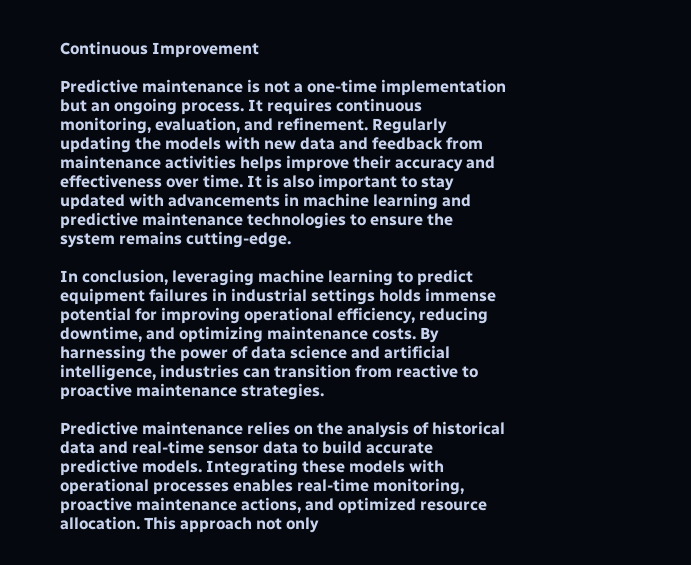Continuous Improvement

Predictive maintenance is not a one-time implementation but an ongoing process. It requires continuous monitoring, evaluation, and refinement. Regularly updating the models with new data and feedback from maintenance activities helps improve their accuracy and effectiveness over time. It is also important to stay updated with advancements in machine learning and predictive maintenance technologies to ensure the system remains cutting-edge.

In conclusion, leveraging machine learning to predict equipment failures in industrial settings holds immense potential for improving operational efficiency, reducing downtime, and optimizing maintenance costs. By harnessing the power of data science and artificial intelligence, industries can transition from reactive to proactive maintenance strategies.

Predictive maintenance relies on the analysis of historical data and real-time sensor data to build accurate predictive models. Integrating these models with operational processes enables real-time monitoring, proactive maintenance actions, and optimized resource allocation. This approach not only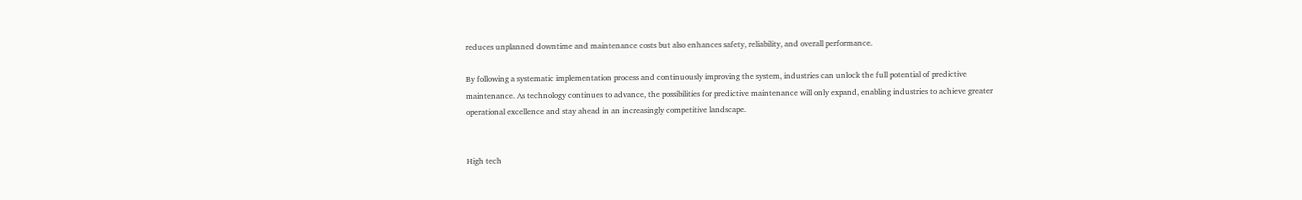reduces unplanned downtime and maintenance costs but also enhances safety, reliability, and overall performance.

By following a systematic implementation process and continuously improving the system, industries can unlock the full potential of predictive maintenance. As technology continues to advance, the possibilities for predictive maintenance will only expand, enabling industries to achieve greater operational excellence and stay ahead in an increasingly competitive landscape.


High tech